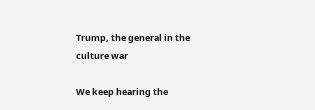Trump, the general in the culture war

We keep hearing the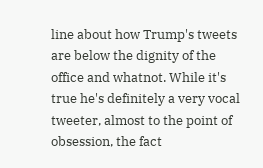line about how Trump's tweets are below the dignity of the office and whatnot. While it's true he's definitely a very vocal tweeter, almost to the point of obsession, the fact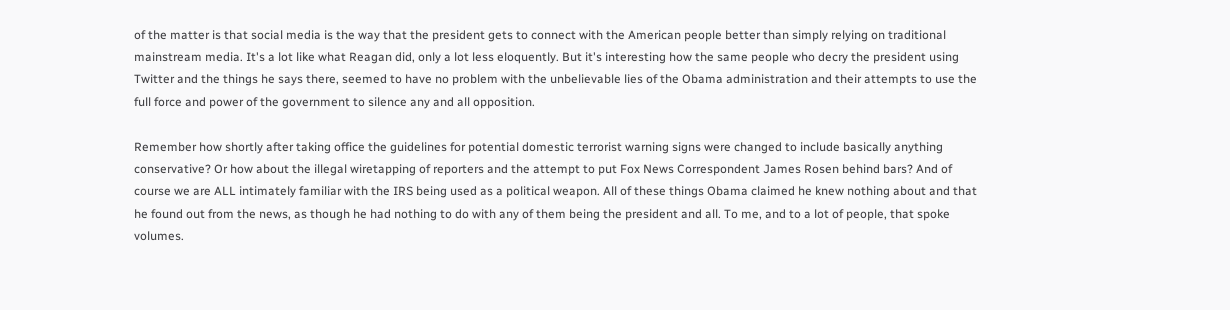of the matter is that social media is the way that the president gets to connect with the American people better than simply relying on traditional mainstream media. It's a lot like what Reagan did, only a lot less eloquently. But it's interesting how the same people who decry the president using Twitter and the things he says there, seemed to have no problem with the unbelievable lies of the Obama administration and their attempts to use the full force and power of the government to silence any and all opposition.

Remember how shortly after taking office the guidelines for potential domestic terrorist warning signs were changed to include basically anything conservative? Or how about the illegal wiretapping of reporters and the attempt to put Fox News Correspondent James Rosen behind bars? And of course we are ALL intimately familiar with the IRS being used as a political weapon. All of these things Obama claimed he knew nothing about and that he found out from the news, as though he had nothing to do with any of them being the president and all. To me, and to a lot of people, that spoke volumes.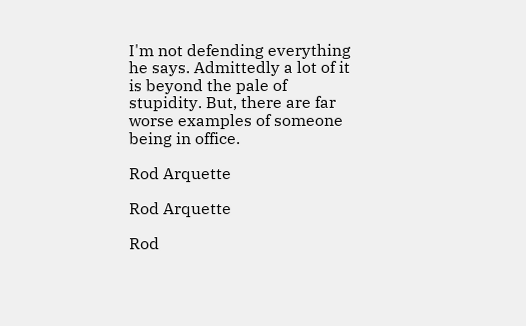I'm not defending everything he says. Admittedly a lot of it is beyond the pale of stupidity. But, there are far worse examples of someone being in office.

Rod Arquette

Rod Arquette

Rod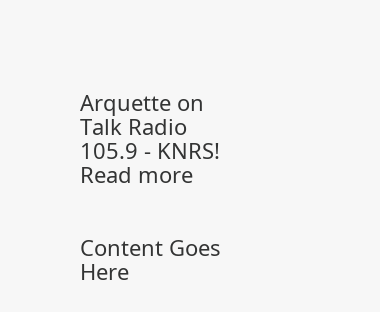Arquette on Talk Radio 105.9 - KNRS! Read more


Content Goes Here